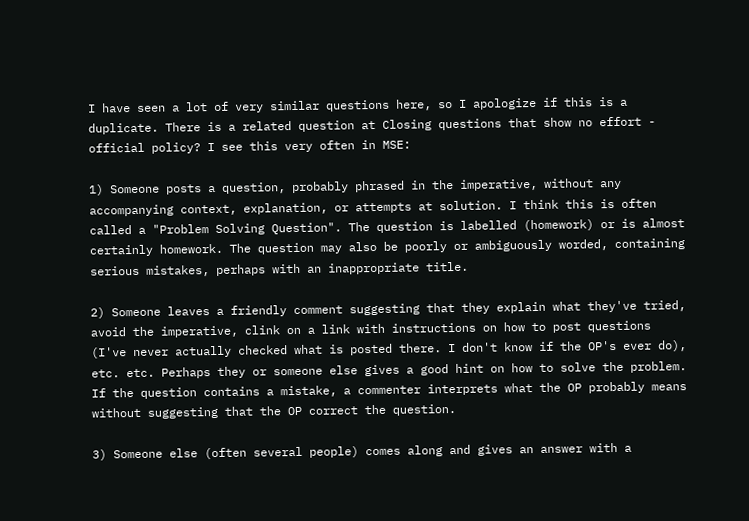I have seen a lot of very similar questions here, so I apologize if this is a duplicate. There is a related question at Closing questions that show no effort - official policy? I see this very often in MSE:

1) Someone posts a question, probably phrased in the imperative, without any accompanying context, explanation, or attempts at solution. I think this is often called a "Problem Solving Question". The question is labelled (homework) or is almost certainly homework. The question may also be poorly or ambiguously worded, containing serious mistakes, perhaps with an inappropriate title.

2) Someone leaves a friendly comment suggesting that they explain what they've tried, avoid the imperative, clink on a link with instructions on how to post questions (I've never actually checked what is posted there. I don't know if the OP's ever do), etc. etc. Perhaps they or someone else gives a good hint on how to solve the problem. If the question contains a mistake, a commenter interprets what the OP probably means without suggesting that the OP correct the question.

3) Someone else (often several people) comes along and gives an answer with a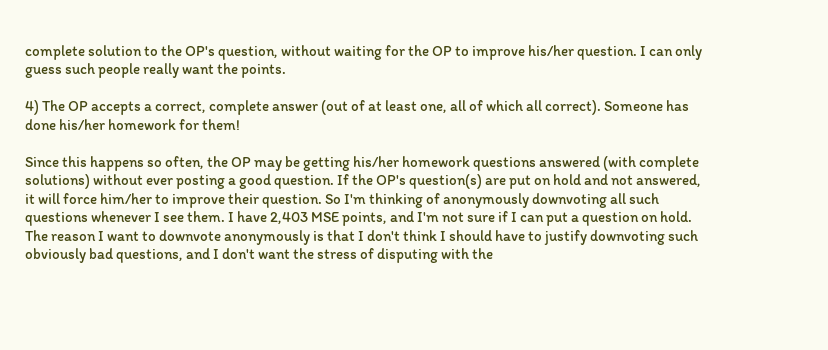complete solution to the OP's question, without waiting for the OP to improve his/her question. I can only guess such people really want the points.

4) The OP accepts a correct, complete answer (out of at least one, all of which all correct). Someone has done his/her homework for them!

Since this happens so often, the OP may be getting his/her homework questions answered (with complete solutions) without ever posting a good question. If the OP's question(s) are put on hold and not answered, it will force him/her to improve their question. So I'm thinking of anonymously downvoting all such questions whenever I see them. I have 2,403 MSE points, and I'm not sure if I can put a question on hold. The reason I want to downvote anonymously is that I don't think I should have to justify downvoting such obviously bad questions, and I don't want the stress of disputing with the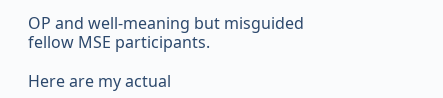OP and well-meaning but misguided fellow MSE participants.

Here are my actual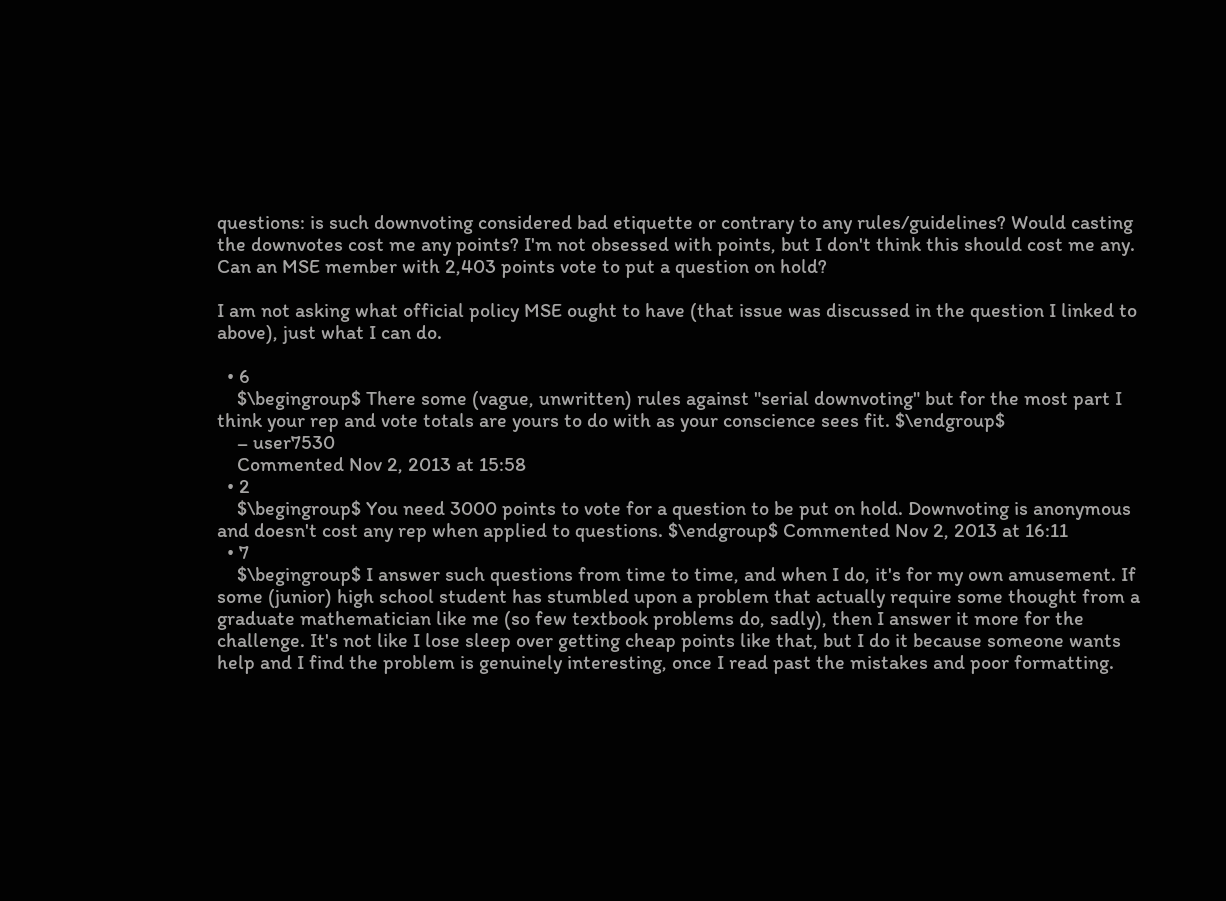questions: is such downvoting considered bad etiquette or contrary to any rules/guidelines? Would casting the downvotes cost me any points? I'm not obsessed with points, but I don't think this should cost me any. Can an MSE member with 2,403 points vote to put a question on hold?

I am not asking what official policy MSE ought to have (that issue was discussed in the question I linked to above), just what I can do.

  • 6
    $\begingroup$ There some (vague, unwritten) rules against "serial downvoting" but for the most part I think your rep and vote totals are yours to do with as your conscience sees fit. $\endgroup$
    – user7530
    Commented Nov 2, 2013 at 15:58
  • 2
    $\begingroup$ You need 3000 points to vote for a question to be put on hold. Downvoting is anonymous and doesn't cost any rep when applied to questions. $\endgroup$ Commented Nov 2, 2013 at 16:11
  • 7
    $\begingroup$ I answer such questions from time to time, and when I do, it's for my own amusement. If some (junior) high school student has stumbled upon a problem that actually require some thought from a graduate mathematician like me (so few textbook problems do, sadly), then I answer it more for the challenge. It's not like I lose sleep over getting cheap points like that, but I do it because someone wants help and I find the problem is genuinely interesting, once I read past the mistakes and poor formatting.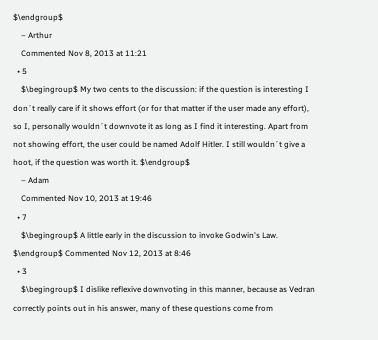$\endgroup$
    – Arthur
    Commented Nov 8, 2013 at 11:21
  • 5
    $\begingroup$ My two cents to the discussion: if the question is interesting I don´t really care if it shows effort (or for that matter if the user made any effort), so I, personally wouldn´t downvote it as long as I find it interesting. Apart from not showing effort, the user could be named Adolf Hitler. I still wouldn´t give a hoot, if the question was worth it. $\endgroup$
    – Adam
    Commented Nov 10, 2013 at 19:46
  • 7
    $\begingroup$ A little early in the discussion to invoke Godwin's Law. $\endgroup$ Commented Nov 12, 2013 at 8:46
  • 3
    $\begingroup$ I dislike reflexive downvoting in this manner, because as Vedran correctly points out in his answer, many of these questions come from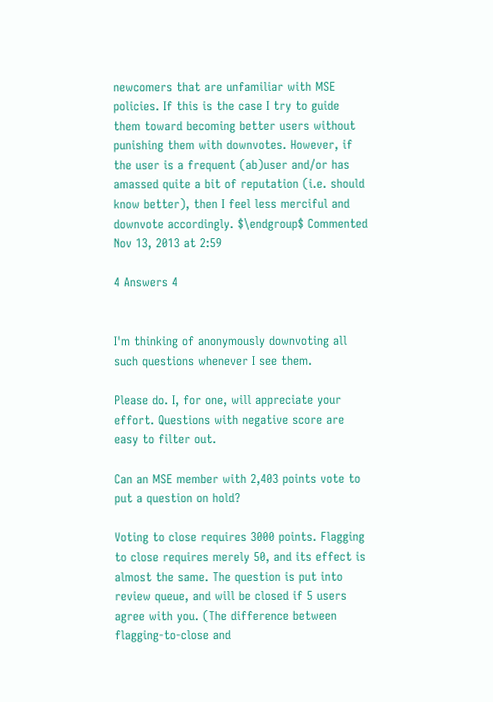newcomers that are unfamiliar with MSE policies. If this is the case I try to guide them toward becoming better users without punishing them with downvotes. However, if the user is a frequent (ab)user and/or has amassed quite a bit of reputation (i.e. should know better), then I feel less merciful and downvote accordingly. $\endgroup$ Commented Nov 13, 2013 at 2:59

4 Answers 4


I'm thinking of anonymously downvoting all such questions whenever I see them.

Please do. I, for one, will appreciate your effort. Questions with negative score are easy to filter out.

Can an MSE member with 2,403 points vote to put a question on hold?

Voting to close requires 3000 points. Flagging to close requires merely 50, and its effect is almost the same. The question is put into review queue, and will be closed if 5 users agree with you. (The difference between flagging-to-close and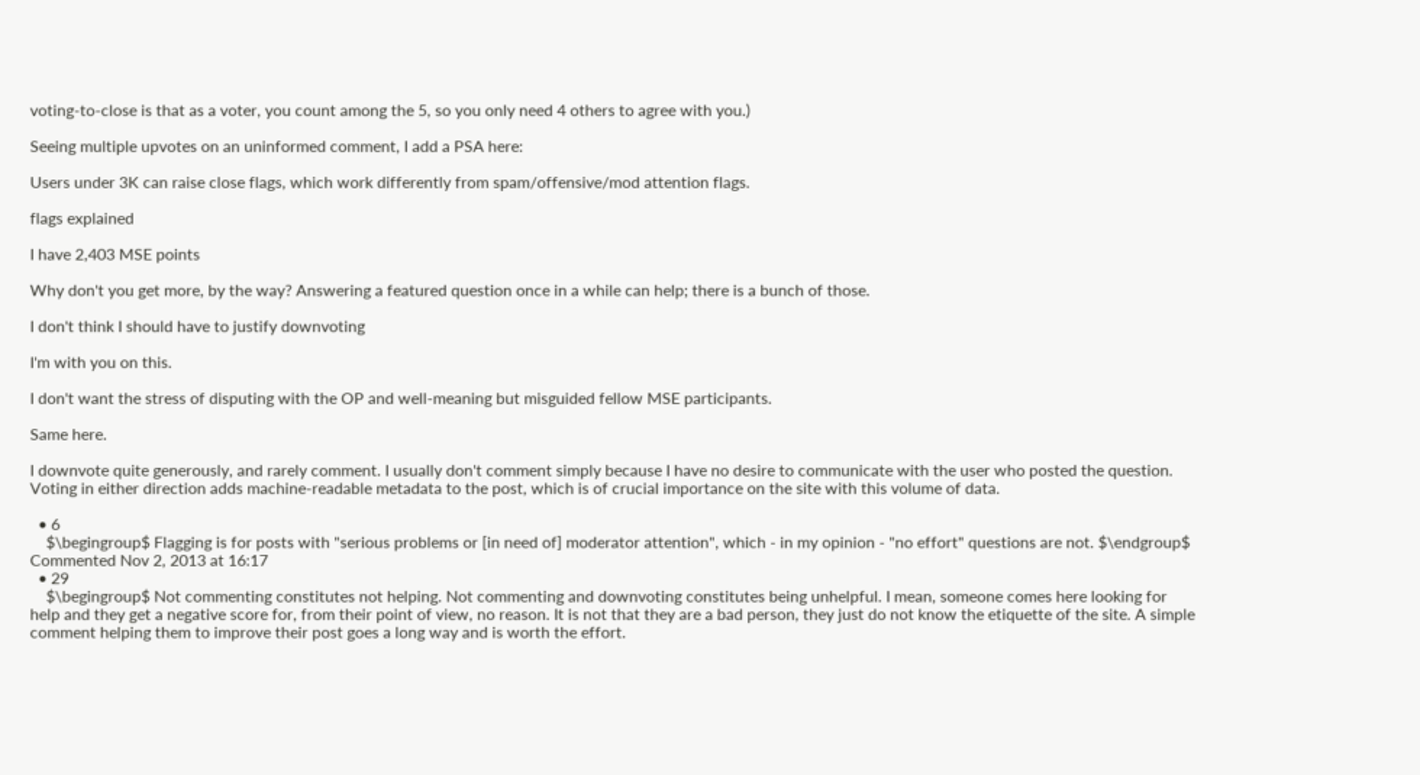voting-to-close is that as a voter, you count among the 5, so you only need 4 others to agree with you.)

Seeing multiple upvotes on an uninformed comment, I add a PSA here:

Users under 3K can raise close flags, which work differently from spam/offensive/mod attention flags.

flags explained

I have 2,403 MSE points

Why don't you get more, by the way? Answering a featured question once in a while can help; there is a bunch of those.

I don't think I should have to justify downvoting

I'm with you on this.

I don't want the stress of disputing with the OP and well-meaning but misguided fellow MSE participants.

Same here.

I downvote quite generously, and rarely comment. I usually don't comment simply because I have no desire to communicate with the user who posted the question. Voting in either direction adds machine-readable metadata to the post, which is of crucial importance on the site with this volume of data.

  • 6
    $\begingroup$ Flagging is for posts with "serious problems or [in need of] moderator attention", which - in my opinion - "no effort" questions are not. $\endgroup$ Commented Nov 2, 2013 at 16:17
  • 29
    $\begingroup$ Not commenting constitutes not helping. Not commenting and downvoting constitutes being unhelpful. I mean, someone comes here looking for help and they get a negative score for, from their point of view, no reason. It is not that they are a bad person, they just do not know the etiquette of the site. A simple comment helping them to improve their post goes a long way and is worth the effort.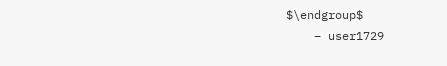$\endgroup$
    – user1729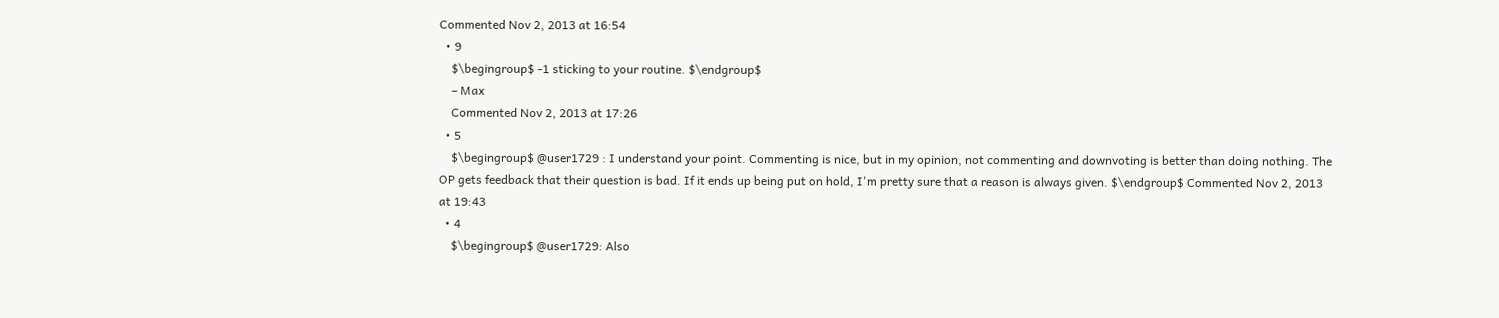Commented Nov 2, 2013 at 16:54
  • 9
    $\begingroup$ -1 sticking to your routine. $\endgroup$
    – Max
    Commented Nov 2, 2013 at 17:26
  • 5
    $\begingroup$ @user1729 : I understand your point. Commenting is nice, but in my opinion, not commenting and downvoting is better than doing nothing. The OP gets feedback that their question is bad. If it ends up being put on hold, I'm pretty sure that a reason is always given. $\endgroup$ Commented Nov 2, 2013 at 19:43
  • 4
    $\begingroup$ @user1729: Also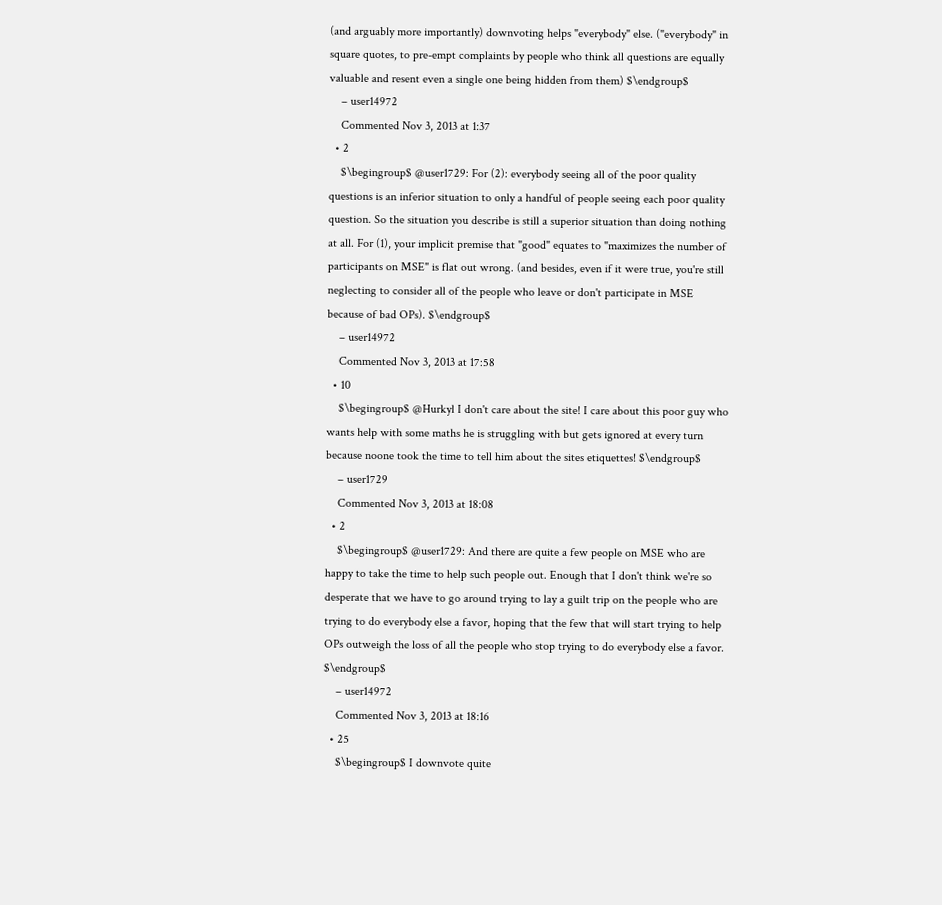(and arguably more importantly) downvoting helps "everybody" else. ("everybody" in square quotes, to pre-empt complaints by people who think all questions are equally valuable and resent even a single one being hidden from them) $\endgroup$
    – user14972
    Commented Nov 3, 2013 at 1:37
  • 2
    $\begingroup$ @user1729: For (2): everybody seeing all of the poor quality questions is an inferior situation to only a handful of people seeing each poor quality question. So the situation you describe is still a superior situation than doing nothing at all. For (1), your implicit premise that "good" equates to "maximizes the number of participants on MSE" is flat out wrong. (and besides, even if it were true, you're still neglecting to consider all of the people who leave or don't participate in MSE because of bad OPs). $\endgroup$
    – user14972
    Commented Nov 3, 2013 at 17:58
  • 10
    $\begingroup$ @Hurkyl I don't care about the site! I care about this poor guy who wants help with some maths he is struggling with but gets ignored at every turn because noone took the time to tell him about the sites etiquettes! $\endgroup$
    – user1729
    Commented Nov 3, 2013 at 18:08
  • 2
    $\begingroup$ @user1729: And there are quite a few people on MSE who are happy to take the time to help such people out. Enough that I don't think we're so desperate that we have to go around trying to lay a guilt trip on the people who are trying to do everybody else a favor, hoping that the few that will start trying to help OPs outweigh the loss of all the people who stop trying to do everybody else a favor. $\endgroup$
    – user14972
    Commented Nov 3, 2013 at 18:16
  • 25
    $\begingroup$ I downvote quite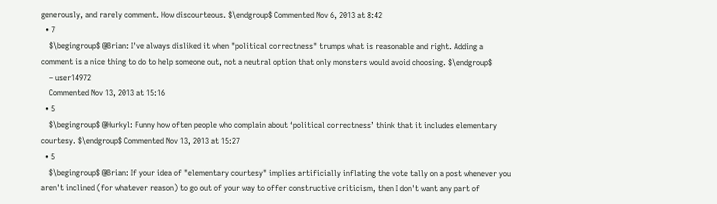generously, and rarely comment. How discourteous. $\endgroup$ Commented Nov 6, 2013 at 8:42
  • 7
    $\begingroup$ @Brian: I've always disliked it when "political correctness" trumps what is reasonable and right. Adding a comment is a nice thing to do to help someone out, not a neutral option that only monsters would avoid choosing. $\endgroup$
    – user14972
    Commented Nov 13, 2013 at 15:16
  • 5
    $\begingroup$ @Hurkyl: Funny how often people who complain about ‘political correctness’ think that it includes elementary courtesy. $\endgroup$ Commented Nov 13, 2013 at 15:27
  • 5
    $\begingroup$ @Brian: If your idea of "elementary courtesy" implies artificially inflating the vote tally on a post whenever you aren't inclined (for whatever reason) to go out of your way to offer constructive criticism, then I don't want any part of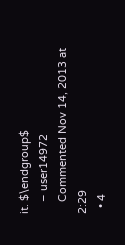it. $\endgroup$
    – user14972
    Commented Nov 14, 2013 at 2:29
  • 4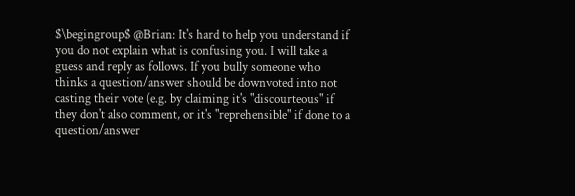$\begingroup$ @Brian: It's hard to help you understand if you do not explain what is confusing you. I will take a guess and reply as follows. If you bully someone who thinks a question/answer should be downvoted into not casting their vote (e.g. by claiming it's "discourteous" if they don't also comment, or it's "reprehensible" if done to a question/answer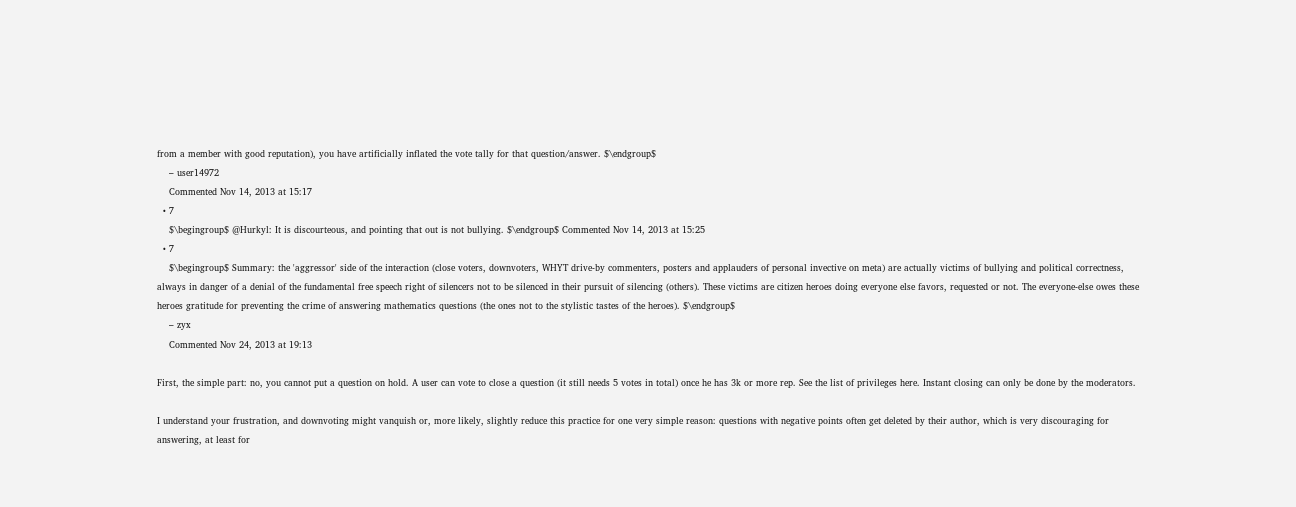from a member with good reputation), you have artificially inflated the vote tally for that question/answer. $\endgroup$
    – user14972
    Commented Nov 14, 2013 at 15:17
  • 7
    $\begingroup$ @Hurkyl: It is discourteous, and pointing that out is not bullying. $\endgroup$ Commented Nov 14, 2013 at 15:25
  • 7
    $\begingroup$ Summary: the 'aggressor' side of the interaction (close voters, downvoters, WHYT drive-by commenters, posters and applauders of personal invective on meta) are actually victims of bullying and political correctness, always in danger of a denial of the fundamental free speech right of silencers not to be silenced in their pursuit of silencing (others). These victims are citizen heroes doing everyone else favors, requested or not. The everyone-else owes these heroes gratitude for preventing the crime of answering mathematics questions (the ones not to the stylistic tastes of the heroes). $\endgroup$
    – zyx
    Commented Nov 24, 2013 at 19:13

First, the simple part: no, you cannot put a question on hold. A user can vote to close a question (it still needs 5 votes in total) once he has 3k or more rep. See the list of privileges here. Instant closing can only be done by the moderators.

I understand your frustration, and downvoting might vanquish or, more likely, slightly reduce this practice for one very simple reason: questions with negative points often get deleted by their author, which is very discouraging for answering, at least for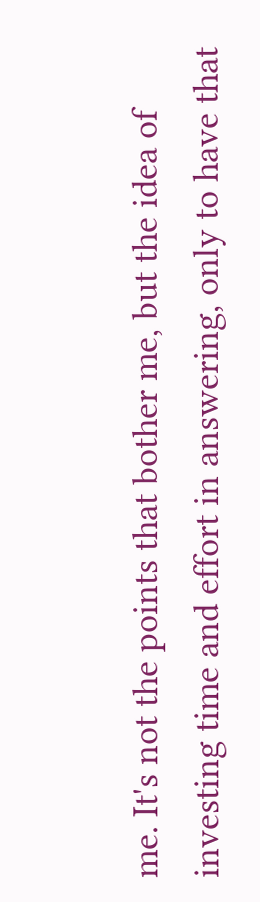me. It's not the points that bother me, but the idea of investing time and effort in answering, only to have that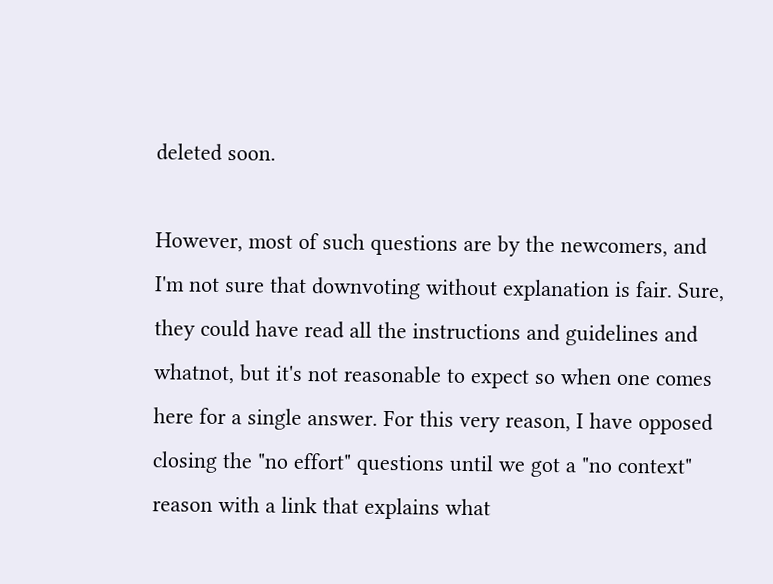deleted soon.

However, most of such questions are by the newcomers, and I'm not sure that downvoting without explanation is fair. Sure, they could have read all the instructions and guidelines and whatnot, but it's not reasonable to expect so when one comes here for a single answer. For this very reason, I have opposed closing the "no effort" questions until we got a "no context" reason with a link that explains what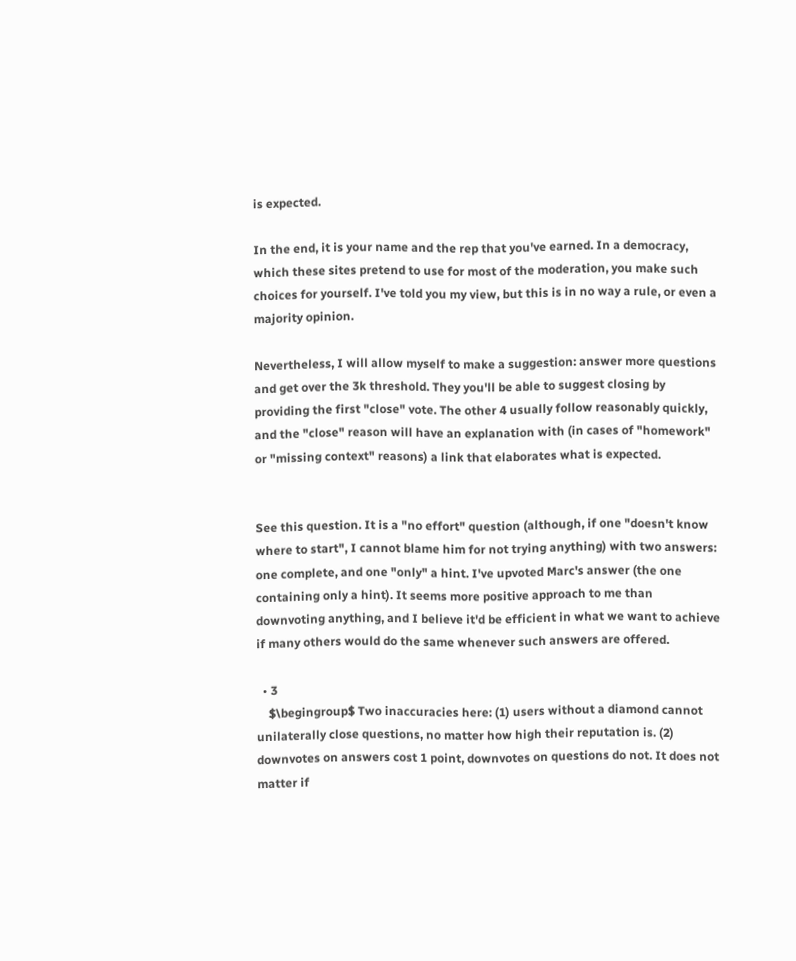is expected.

In the end, it is your name and the rep that you've earned. In a democracy, which these sites pretend to use for most of the moderation, you make such choices for yourself. I've told you my view, but this is in no way a rule, or even a majority opinion.

Nevertheless, I will allow myself to make a suggestion: answer more questions and get over the 3k threshold. They you'll be able to suggest closing by providing the first "close" vote. The other 4 usually follow reasonably quickly, and the "close" reason will have an explanation with (in cases of "homework" or "missing context" reasons) a link that elaborates what is expected.


See this question. It is a "no effort" question (although, if one "doesn't know where to start", I cannot blame him for not trying anything) with two answers: one complete, and one "only" a hint. I've upvoted Marc's answer (the one containing only a hint). It seems more positive approach to me than downvoting anything, and I believe it'd be efficient in what we want to achieve if many others would do the same whenever such answers are offered.

  • 3
    $\begingroup$ Two inaccuracies here: (1) users without a diamond cannot unilaterally close questions, no matter how high their reputation is. (2) downvotes on answers cost 1 point, downvotes on questions do not. It does not matter if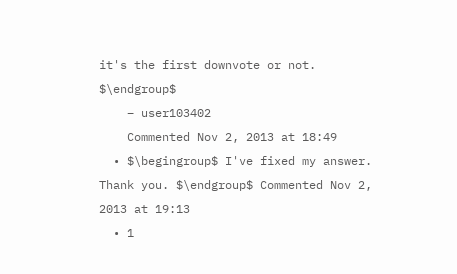it's the first downvote or not. $\endgroup$
    – user103402
    Commented Nov 2, 2013 at 18:49
  • $\begingroup$ I've fixed my answer. Thank you. $\endgroup$ Commented Nov 2, 2013 at 19:13
  • 1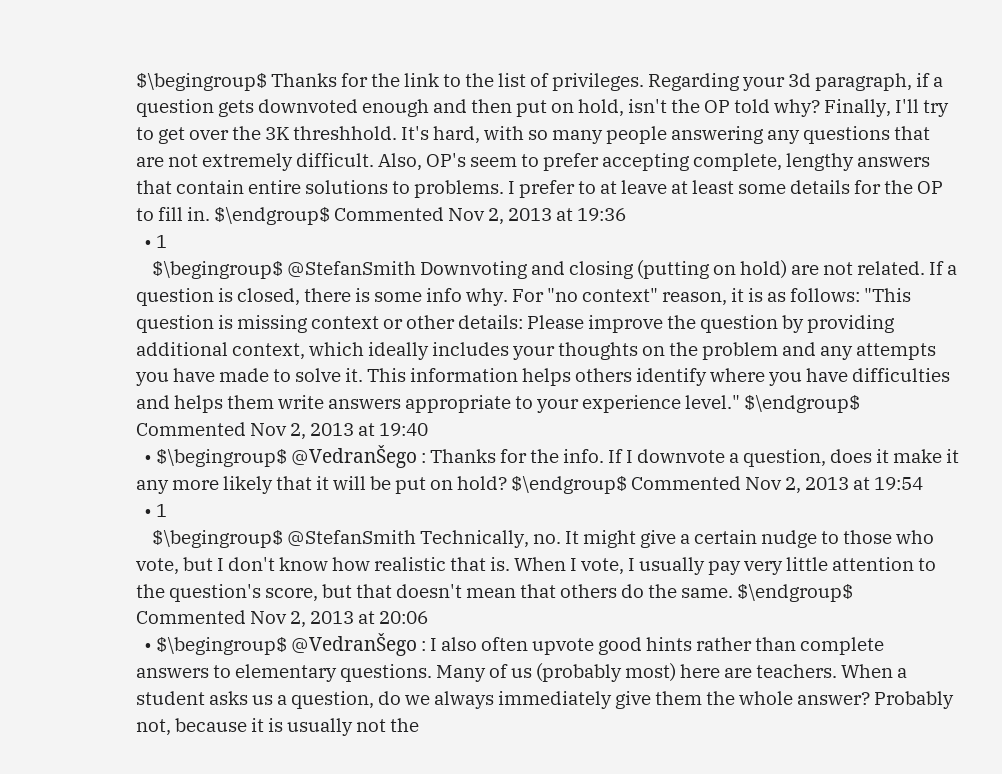$\begingroup$ Thanks for the link to the list of privileges. Regarding your 3d paragraph, if a question gets downvoted enough and then put on hold, isn't the OP told why? Finally, I'll try to get over the 3K threshhold. It's hard, with so many people answering any questions that are not extremely difficult. Also, OP's seem to prefer accepting complete, lengthy answers that contain entire solutions to problems. I prefer to at leave at least some details for the OP to fill in. $\endgroup$ Commented Nov 2, 2013 at 19:36
  • 1
    $\begingroup$ @StefanSmith Downvoting and closing (putting on hold) are not related. If a question is closed, there is some info why. For "no context" reason, it is as follows: "This question is missing context or other details: Please improve the question by providing additional context, which ideally includes your thoughts on the problem and any attempts you have made to solve it. This information helps others identify where you have difficulties and helps them write answers appropriate to your experience level." $\endgroup$ Commented Nov 2, 2013 at 19:40
  • $\begingroup$ @VedranŠego : Thanks for the info. If I downvote a question, does it make it any more likely that it will be put on hold? $\endgroup$ Commented Nov 2, 2013 at 19:54
  • 1
    $\begingroup$ @StefanSmith Technically, no. It might give a certain nudge to those who vote, but I don't know how realistic that is. When I vote, I usually pay very little attention to the question's score, but that doesn't mean that others do the same. $\endgroup$ Commented Nov 2, 2013 at 20:06
  • $\begingroup$ @VedranŠego : I also often upvote good hints rather than complete answers to elementary questions. Many of us (probably most) here are teachers. When a student asks us a question, do we always immediately give them the whole answer? Probably not, because it is usually not the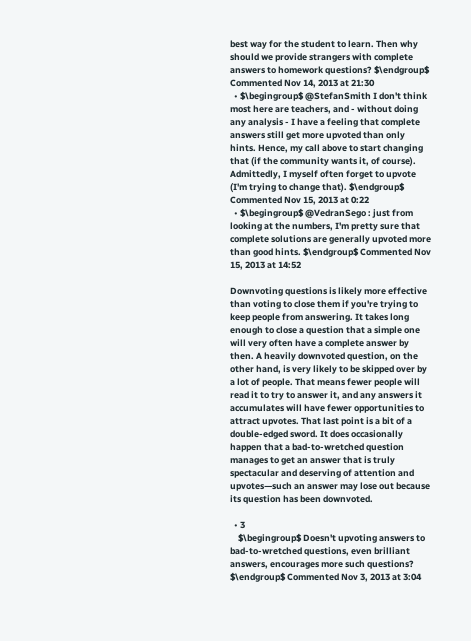best way for the student to learn. Then why should we provide strangers with complete answers to homework questions? $\endgroup$ Commented Nov 14, 2013 at 21:30
  • $\begingroup$ @StefanSmith I don't think most here are teachers, and - without doing any analysis - I have a feeling that complete answers still get more upvoted than only hints. Hence, my call above to start changing that (if the community wants it, of course). Admittedly, I myself often forget to upvote (I'm trying to change that). $\endgroup$ Commented Nov 15, 2013 at 0:22
  • $\begingroup$ @VedranSego : just from looking at the numbers, I'm pretty sure that complete solutions are generally upvoted more than good hints. $\endgroup$ Commented Nov 15, 2013 at 14:52

Downvoting questions is likely more effective than voting to close them if you're trying to keep people from answering. It takes long enough to close a question that a simple one will very often have a complete answer by then. A heavily downvoted question, on the other hand, is very likely to be skipped over by a lot of people. That means fewer people will read it to try to answer it, and any answers it accumulates will have fewer opportunities to attract upvotes. That last point is a bit of a double-edged sword. It does occasionally happen that a bad-to-wretched question manages to get an answer that is truly spectacular and deserving of attention and upvotes—such an answer may lose out because its question has been downvoted.

  • 3
    $\begingroup$ Doesn't upvoting answers to bad-to-wretched questions, even brilliant answers, encourages more such questions? $\endgroup$ Commented Nov 3, 2013 at 3:04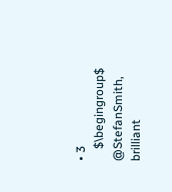• 3
    $\begingroup$ @StefanSmith, brilliant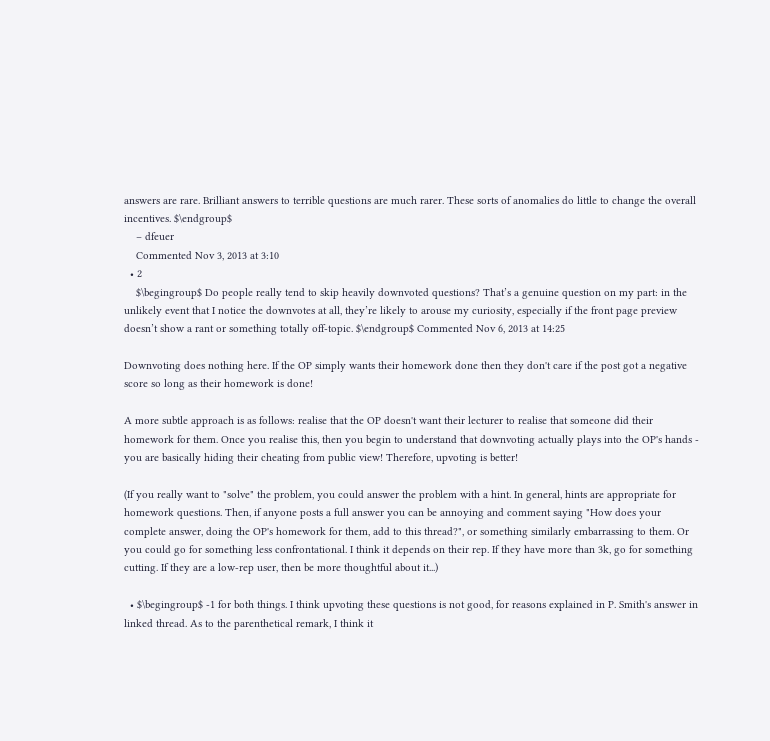answers are rare. Brilliant answers to terrible questions are much rarer. These sorts of anomalies do little to change the overall incentives. $\endgroup$
    – dfeuer
    Commented Nov 3, 2013 at 3:10
  • 2
    $\begingroup$ Do people really tend to skip heavily downvoted questions? That’s a genuine question on my part: in the unlikely event that I notice the downvotes at all, they’re likely to arouse my curiosity, especially if the front page preview doesn’t show a rant or something totally off-topic. $\endgroup$ Commented Nov 6, 2013 at 14:25

Downvoting does nothing here. If the OP simply wants their homework done then they don't care if the post got a negative score so long as their homework is done!

A more subtle approach is as follows: realise that the OP doesn't want their lecturer to realise that someone did their homework for them. Once you realise this, then you begin to understand that downvoting actually plays into the OP's hands - you are basically hiding their cheating from public view! Therefore, upvoting is better!

(If you really want to "solve" the problem, you could answer the problem with a hint. In general, hints are appropriate for homework questions. Then, if anyone posts a full answer you can be annoying and comment saying "How does your complete answer, doing the OP's homework for them, add to this thread?", or something similarly embarrassing to them. Or you could go for something less confrontational. I think it depends on their rep. If they have more than 3k, go for something cutting. If they are a low-rep user, then be more thoughtful about it...)

  • $\begingroup$ -1 for both things. I think upvoting these questions is not good, for reasons explained in P. Smith's answer in linked thread. As to the parenthetical remark, I think it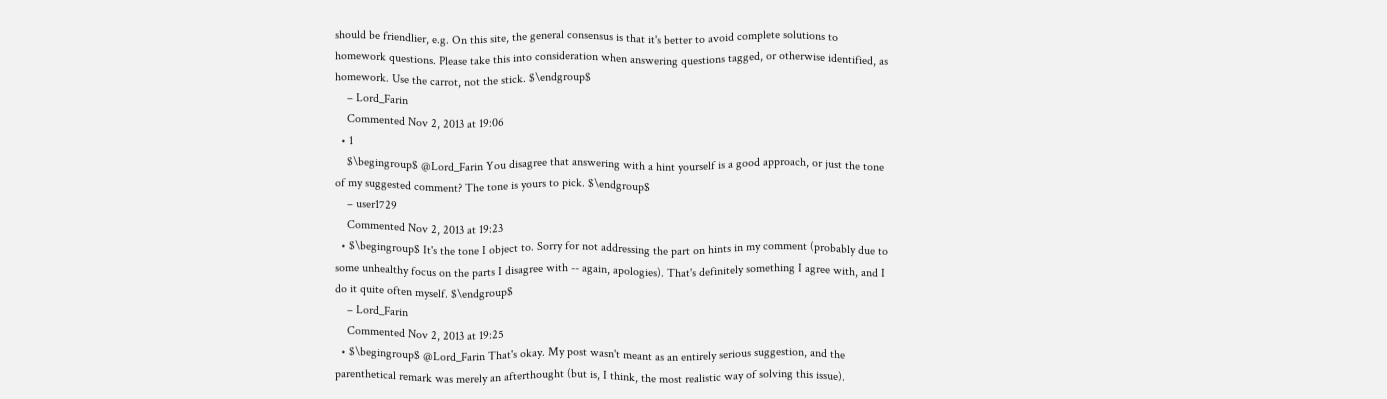should be friendlier, e.g. On this site, the general consensus is that it's better to avoid complete solutions to homework questions. Please take this into consideration when answering questions tagged, or otherwise identified, as homework. Use the carrot, not the stick. $\endgroup$
    – Lord_Farin
    Commented Nov 2, 2013 at 19:06
  • 1
    $\begingroup$ @Lord_Farin You disagree that answering with a hint yourself is a good approach, or just the tone of my suggested comment? The tone is yours to pick. $\endgroup$
    – user1729
    Commented Nov 2, 2013 at 19:23
  • $\begingroup$ It's the tone I object to. Sorry for not addressing the part on hints in my comment (probably due to some unhealthy focus on the parts I disagree with -- again, apologies). That's definitely something I agree with, and I do it quite often myself. $\endgroup$
    – Lord_Farin
    Commented Nov 2, 2013 at 19:25
  • $\begingroup$ @Lord_Farin That's okay. My post wasn't meant as an entirely serious suggestion, and the parenthetical remark was merely an afterthought (but is, I think, the most realistic way of solving this issue).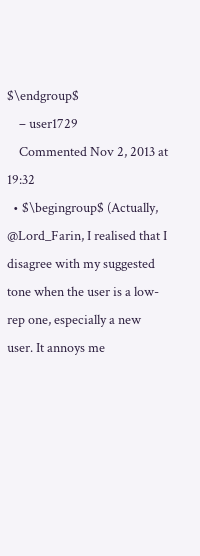$\endgroup$
    – user1729
    Commented Nov 2, 2013 at 19:32
  • $\begingroup$ (Actually, @Lord_Farin, I realised that I disagree with my suggested tone when the user is a low-rep one, especially a new user. It annoys me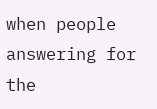when people answering for the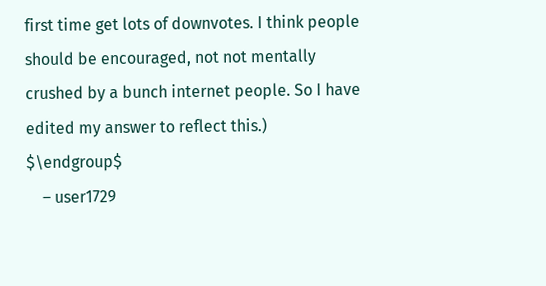first time get lots of downvotes. I think people should be encouraged, not not mentally crushed by a bunch internet people. So I have edited my answer to reflect this.) $\endgroup$
    – user1729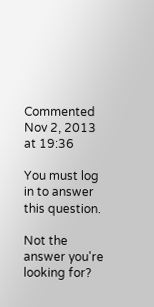Commented Nov 2, 2013 at 19:36

You must log in to answer this question.

Not the answer you're looking for?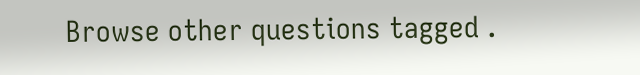Browse other questions tagged .